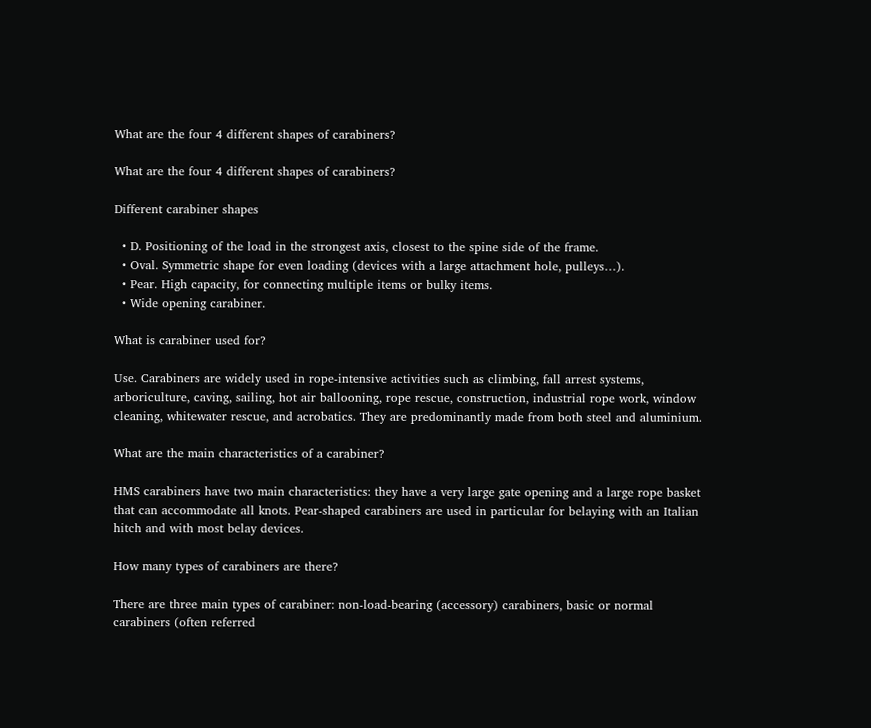What are the four 4 different shapes of carabiners?

What are the four 4 different shapes of carabiners?

Different carabiner shapes

  • D. Positioning of the load in the strongest axis, closest to the spine side of the frame.
  • Oval. Symmetric shape for even loading (devices with a large attachment hole, pulleys…).
  • Pear. High capacity, for connecting multiple items or bulky items.
  • Wide opening carabiner.

What is carabiner used for?

Use. Carabiners are widely used in rope-intensive activities such as climbing, fall arrest systems, arboriculture, caving, sailing, hot air ballooning, rope rescue, construction, industrial rope work, window cleaning, whitewater rescue, and acrobatics. They are predominantly made from both steel and aluminium.

What are the main characteristics of a carabiner?

HMS carabiners have two main characteristics: they have a very large gate opening and a large rope basket that can accommodate all knots. Pear-shaped carabiners are used in particular for belaying with an Italian hitch and with most belay devices.

How many types of carabiners are there?

There are three main types of carabiner: non-load-bearing (accessory) carabiners, basic or normal carabiners (often referred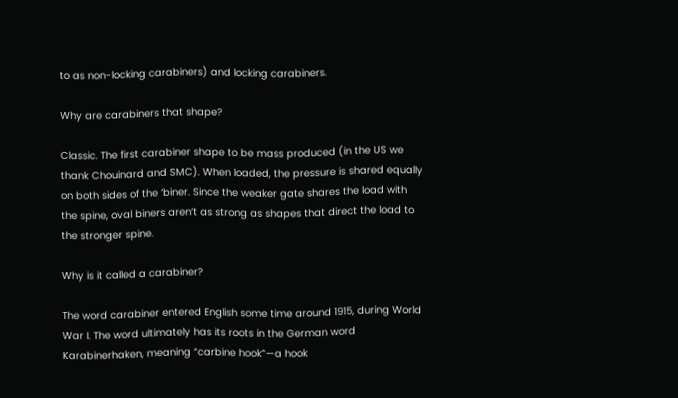to as non-locking carabiners) and locking carabiners.

Why are carabiners that shape?

Classic. The first carabiner shape to be mass produced (in the US we thank Chouinard and SMC). When loaded, the pressure is shared equally on both sides of the ‘biner. Since the weaker gate shares the load with the spine, oval biners aren’t as strong as shapes that direct the load to the stronger spine.

Why is it called a carabiner?

The word carabiner entered English some time around 1915, during World War I. The word ultimately has its roots in the German word Karabinerhaken, meaning “carbine hook”—a hook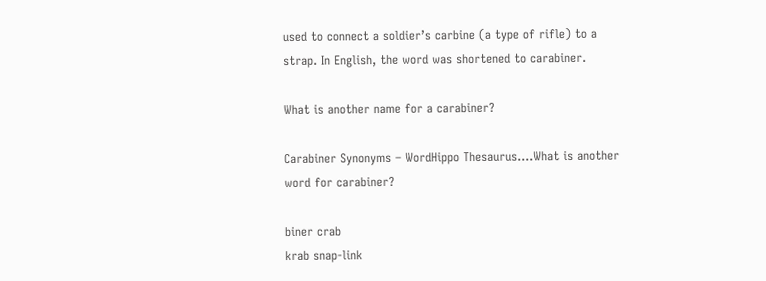used to connect a soldier’s carbine (a type of rifle) to a strap. In English, the word was shortened to carabiner.

What is another name for a carabiner?

Carabiner Synonyms – WordHippo Thesaurus….What is another word for carabiner?

biner crab
krab snap-link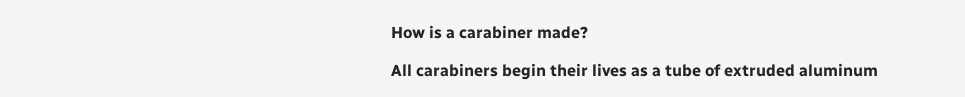How is a carabiner made?

All carabiners begin their lives as a tube of extruded aluminum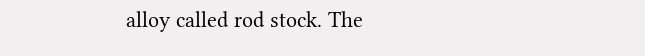alloy called rod stock. The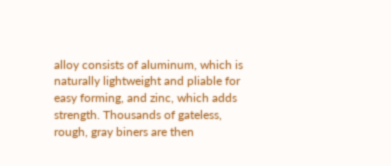alloy consists of aluminum, which is naturally lightweight and pliable for easy forming, and zinc, which adds strength. Thousands of gateless, rough, gray biners are then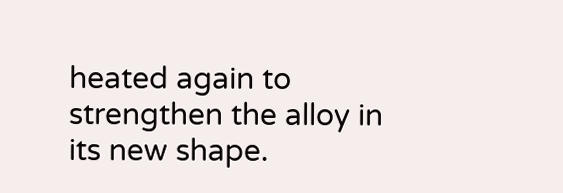heated again to strengthen the alloy in its new shape.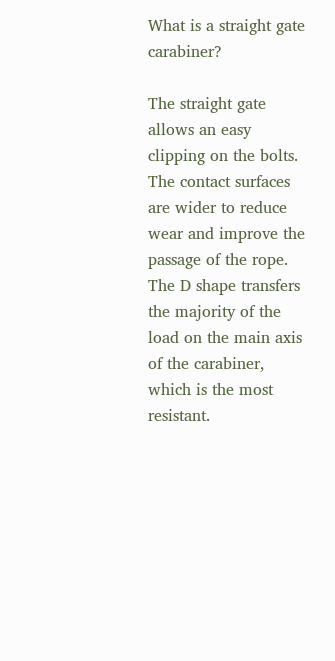What is a straight gate carabiner?

The straight gate allows an easy clipping on the bolts. The contact surfaces are wider to reduce wear and improve the passage of the rope. The D shape transfers the majority of the load on the main axis of the carabiner, which is the most resistant.